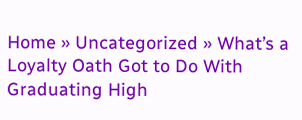Home » Uncategorized » What’s a Loyalty Oath Got to Do With Graduating High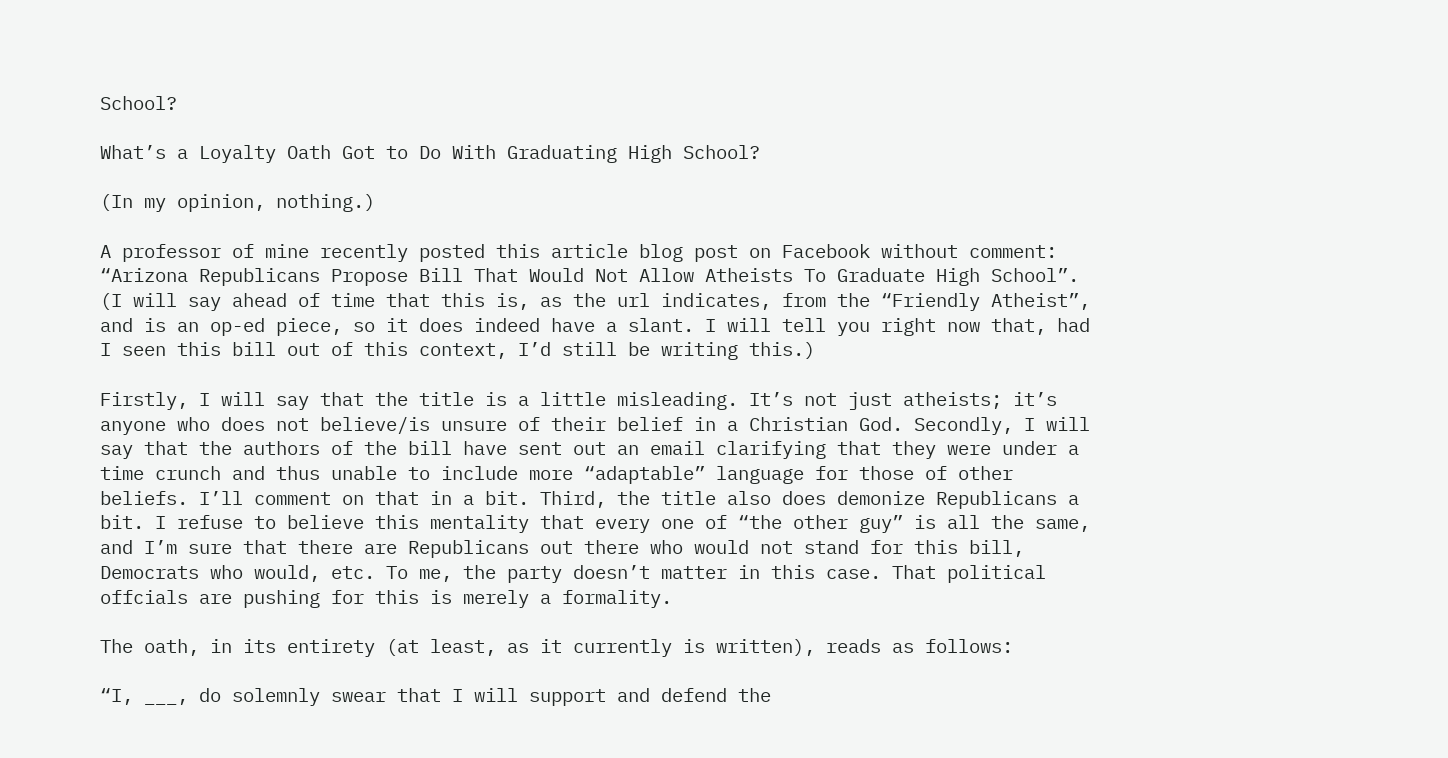School?

What’s a Loyalty Oath Got to Do With Graduating High School?

(In my opinion, nothing.)

A professor of mine recently posted this article blog post on Facebook without comment: “Arizona Republicans Propose Bill That Would Not Allow Atheists To Graduate High School”. (I will say ahead of time that this is, as the url indicates, from the “Friendly Atheist”, and is an op-ed piece, so it does indeed have a slant. I will tell you right now that, had I seen this bill out of this context, I’d still be writing this.)

Firstly, I will say that the title is a little misleading. It’s not just atheists; it’s anyone who does not believe/is unsure of their belief in a Christian God. Secondly, I will say that the authors of the bill have sent out an email clarifying that they were under a time crunch and thus unable to include more “adaptable” language for those of other beliefs. I’ll comment on that in a bit. Third, the title also does demonize Republicans a bit. I refuse to believe this mentality that every one of “the other guy” is all the same, and I’m sure that there are Republicans out there who would not stand for this bill, Democrats who would, etc. To me, the party doesn’t matter in this case. That political offcials are pushing for this is merely a formality.

The oath, in its entirety (at least, as it currently is written), reads as follows:

“I, ___, do solemnly swear that I will support and defend the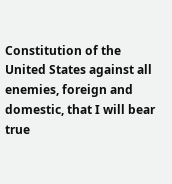Constitution of the United States against all enemies, foreign and domestic, that I will bear true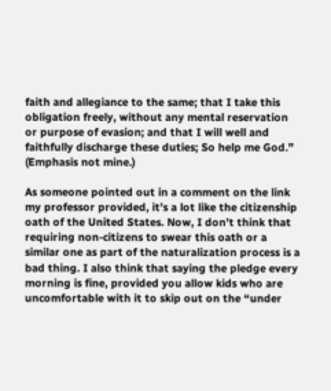faith and allegiance to the same; that I take this obligation freely, without any mental reservation or purpose of evasion; and that I will well and faithfully discharge these duties; So help me God.” (Emphasis not mine.)

As someone pointed out in a comment on the link my professor provided, it’s a lot like the citizenship oath of the United States. Now, I don’t think that requiring non-citizens to swear this oath or a similar one as part of the naturalization process is a bad thing. I also think that saying the pledge every morning is fine, provided you allow kids who are uncomfortable with it to skip out on the “under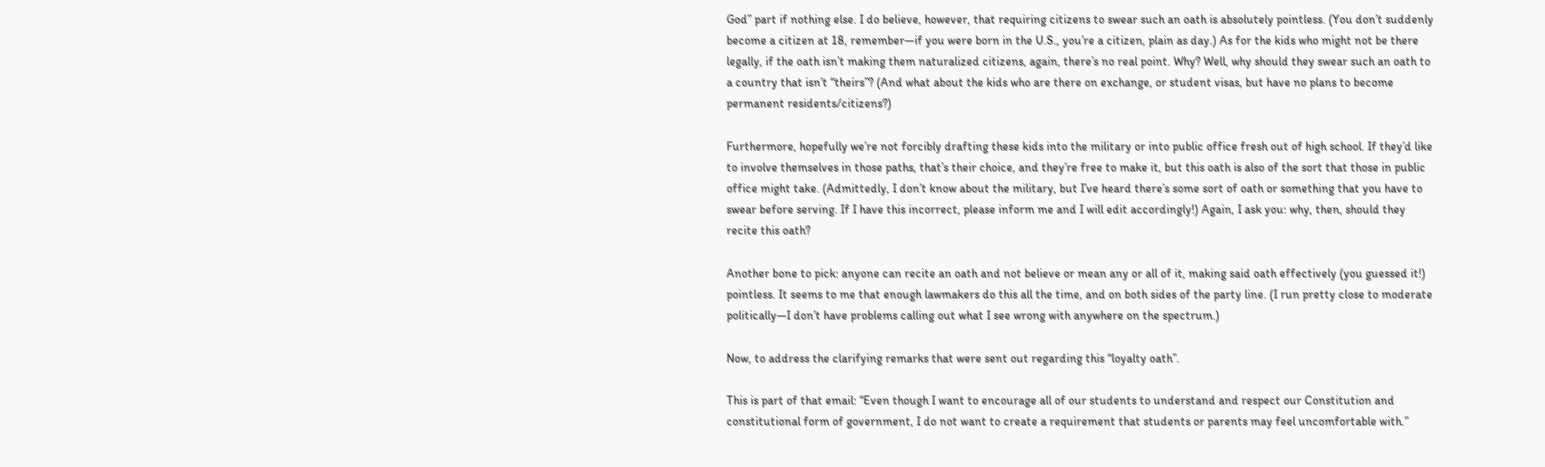God” part if nothing else. I do believe, however, that requiring citizens to swear such an oath is absolutely pointless. (You don’t suddenly become a citizen at 18, remember—if you were born in the U.S., you’re a citizen, plain as day.) As for the kids who might not be there legally, if the oath isn’t making them naturalized citizens, again, there’s no real point. Why? Well, why should they swear such an oath to a country that isn’t “theirs”? (And what about the kids who are there on exchange, or student visas, but have no plans to become permanent residents/citizens?)

Furthermore, hopefully we’re not forcibly drafting these kids into the military or into public office fresh out of high school. If they’d like to involve themselves in those paths, that’s their choice, and they’re free to make it, but this oath is also of the sort that those in public office might take. (Admittedly, I don’t know about the military, but I’ve heard there’s some sort of oath or something that you have to swear before serving. If I have this incorrect, please inform me and I will edit accordingly!) Again, I ask you: why, then, should they recite this oath?

Another bone to pick: anyone can recite an oath and not believe or mean any or all of it, making said oath effectively (you guessed it!) pointless. It seems to me that enough lawmakers do this all the time, and on both sides of the party line. (I run pretty close to moderate politically—I don’t have problems calling out what I see wrong with anywhere on the spectrum.)

Now, to address the clarifying remarks that were sent out regarding this “loyalty oath”.

This is part of that email: “Even though I want to encourage all of our students to understand and respect our Constitution and constitutional form of government, I do not want to create a requirement that students or parents may feel uncomfortable with.”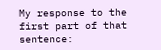My response to the first part of that sentence: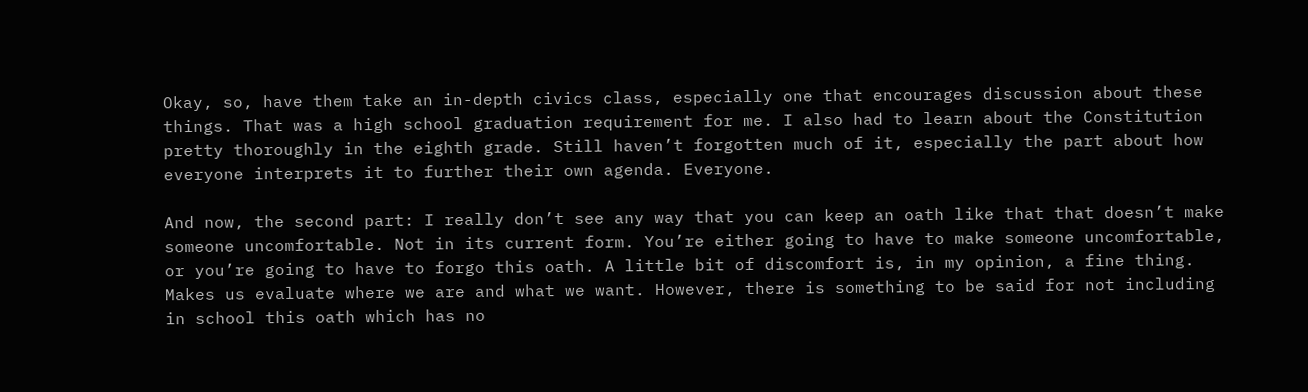Okay, so, have them take an in-depth civics class, especially one that encourages discussion about these things. That was a high school graduation requirement for me. I also had to learn about the Constitution pretty thoroughly in the eighth grade. Still haven’t forgotten much of it, especially the part about how everyone interprets it to further their own agenda. Everyone.

And now, the second part: I really don’t see any way that you can keep an oath like that that doesn’t make someone uncomfortable. Not in its current form. You’re either going to have to make someone uncomfortable, or you’re going to have to forgo this oath. A little bit of discomfort is, in my opinion, a fine thing. Makes us evaluate where we are and what we want. However, there is something to be said for not including in school this oath which has no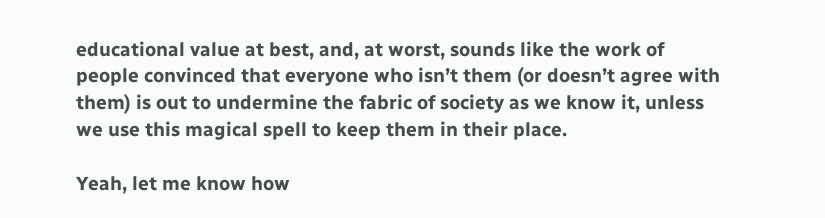educational value at best, and, at worst, sounds like the work of people convinced that everyone who isn’t them (or doesn’t agree with them) is out to undermine the fabric of society as we know it, unless we use this magical spell to keep them in their place.

Yeah, let me know how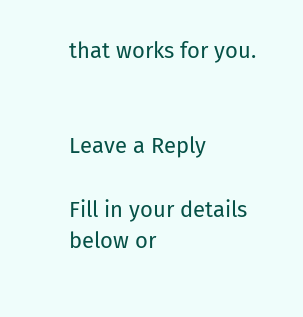that works for you.


Leave a Reply

Fill in your details below or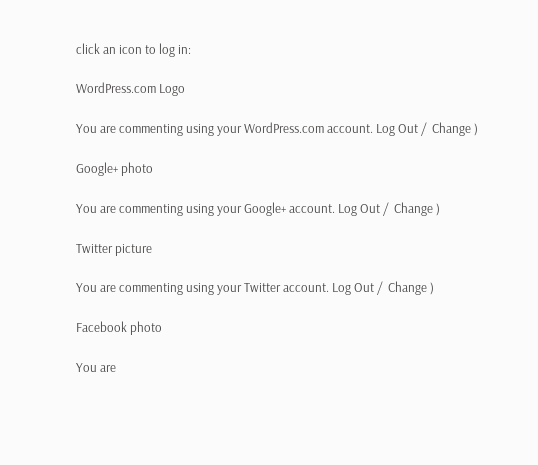click an icon to log in:

WordPress.com Logo

You are commenting using your WordPress.com account. Log Out /  Change )

Google+ photo

You are commenting using your Google+ account. Log Out /  Change )

Twitter picture

You are commenting using your Twitter account. Log Out /  Change )

Facebook photo

You are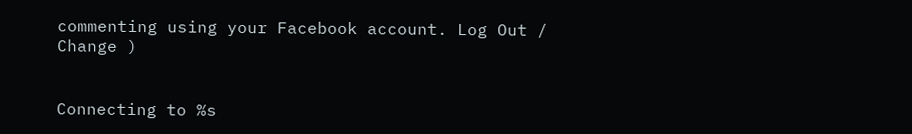commenting using your Facebook account. Log Out /  Change )


Connecting to %s